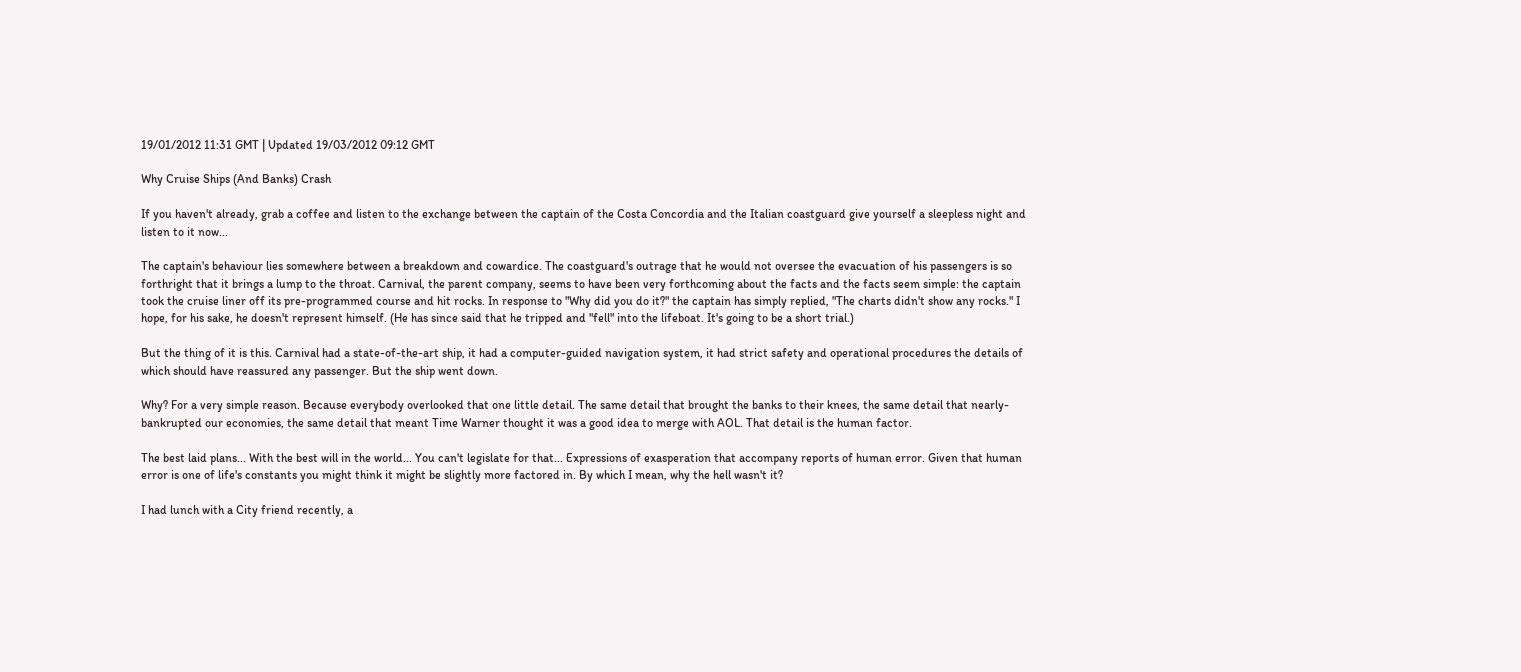19/01/2012 11:31 GMT | Updated 19/03/2012 09:12 GMT

Why Cruise Ships (And Banks) Crash

If you haven't already, grab a coffee and listen to the exchange between the captain of the Costa Concordia and the Italian coastguard give yourself a sleepless night and listen to it now...

The captain's behaviour lies somewhere between a breakdown and cowardice. The coastguard's outrage that he would not oversee the evacuation of his passengers is so forthright that it brings a lump to the throat. Carnival, the parent company, seems to have been very forthcoming about the facts and the facts seem simple: the captain took the cruise liner off its pre-programmed course and hit rocks. In response to "Why did you do it?" the captain has simply replied, "The charts didn't show any rocks." I hope, for his sake, he doesn't represent himself. (He has since said that he tripped and "fell" into the lifeboat. It's going to be a short trial.)

But the thing of it is this. Carnival had a state-of-the-art ship, it had a computer-guided navigation system, it had strict safety and operational procedures the details of which should have reassured any passenger. But the ship went down.

Why? For a very simple reason. Because everybody overlooked that one little detail. The same detail that brought the banks to their knees, the same detail that nearly-bankrupted our economies, the same detail that meant Time Warner thought it was a good idea to merge with AOL. That detail is the human factor.

The best laid plans... With the best will in the world... You can't legislate for that... Expressions of exasperation that accompany reports of human error. Given that human error is one of life's constants you might think it might be slightly more factored in. By which I mean, why the hell wasn't it?

I had lunch with a City friend recently, a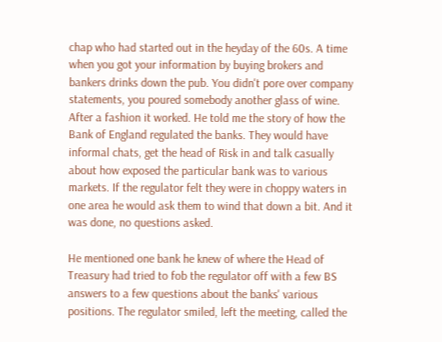chap who had started out in the heyday of the 60s. A time when you got your information by buying brokers and bankers drinks down the pub. You didn't pore over company statements, you poured somebody another glass of wine. After a fashion it worked. He told me the story of how the Bank of England regulated the banks. They would have informal chats, get the head of Risk in and talk casually about how exposed the particular bank was to various markets. If the regulator felt they were in choppy waters in one area he would ask them to wind that down a bit. And it was done, no questions asked.

He mentioned one bank he knew of where the Head of Treasury had tried to fob the regulator off with a few BS answers to a few questions about the banks' various positions. The regulator smiled, left the meeting, called the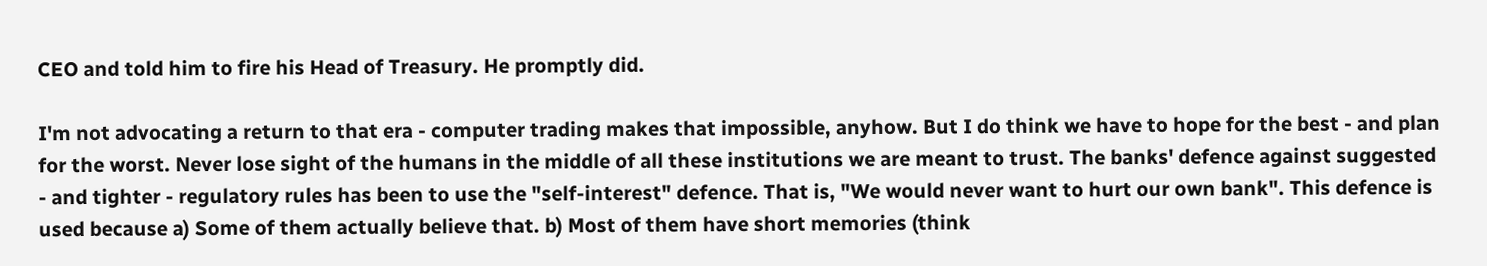CEO and told him to fire his Head of Treasury. He promptly did.

I'm not advocating a return to that era - computer trading makes that impossible, anyhow. But I do think we have to hope for the best - and plan for the worst. Never lose sight of the humans in the middle of all these institutions we are meant to trust. The banks' defence against suggested - and tighter - regulatory rules has been to use the "self-interest" defence. That is, "We would never want to hurt our own bank". This defence is used because a) Some of them actually believe that. b) Most of them have short memories (think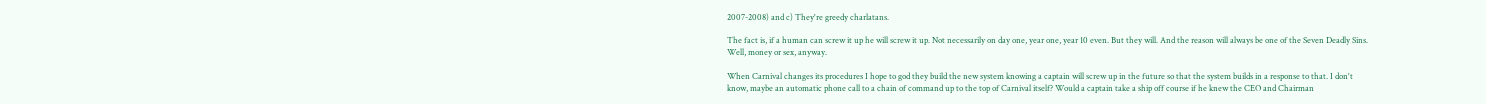2007-2008) and c) They're greedy charlatans.

The fact is, if a human can screw it up he will screw it up. Not necessarily on day one, year one, year 10 even. But they will. And the reason will always be one of the Seven Deadly Sins. Well, money or sex, anyway.

When Carnival changes its procedures I hope to god they build the new system knowing a captain will screw up in the future so that the system builds in a response to that. I don't know, maybe an automatic phone call to a chain of command up to the top of Carnival itself? Would a captain take a ship off course if he knew the CEO and Chairman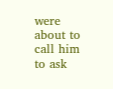were about to call him to ask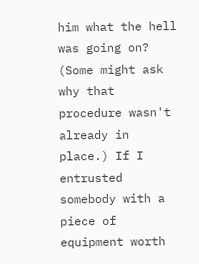him what the hell was going on? (Some might ask why that procedure wasn't already in place.) If I entrusted somebody with a piece of equipment worth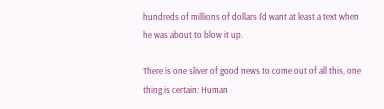hundreds of millions of dollars I'd want at least a text when he was about to blow it up.

There is one sliver of good news to come out of all this, one thing is certain: Human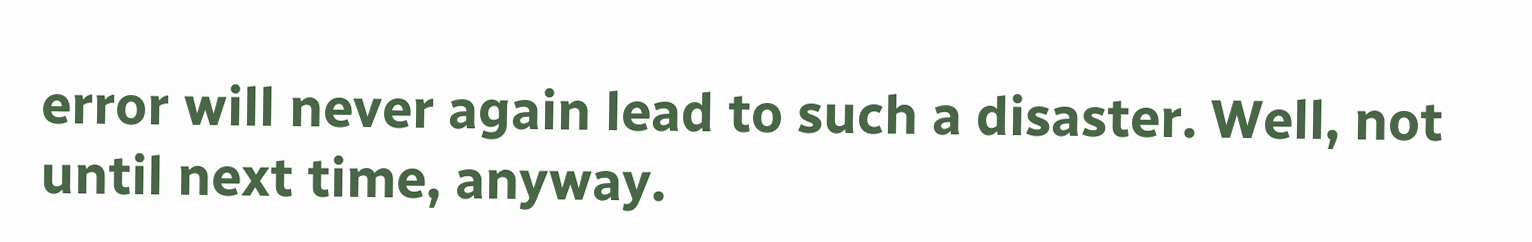error will never again lead to such a disaster. Well, not until next time, anyway.